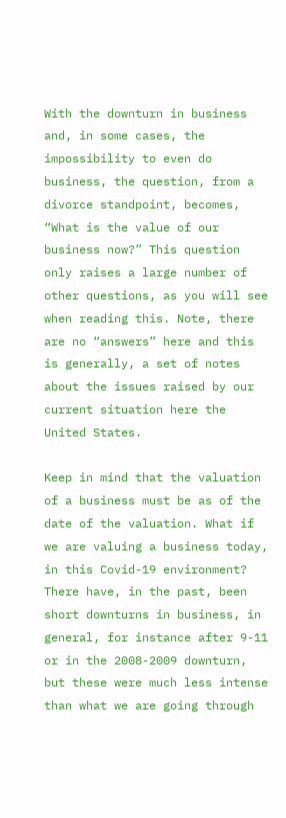With the downturn in business and, in some cases, the impossibility to even do business, the question, from a divorce standpoint, becomes, “What is the value of our business now?” This question only raises a large number of other questions, as you will see when reading this. Note, there are no “answers” here and this is generally, a set of notes about the issues raised by our current situation here the United States.

Keep in mind that the valuation of a business must be as of the date of the valuation. What if we are valuing a business today, in this Covid-19 environment? There have, in the past, been short downturns in business, in general, for instance after 9-11 or in the 2008-2009 downturn, but these were much less intense than what we are going through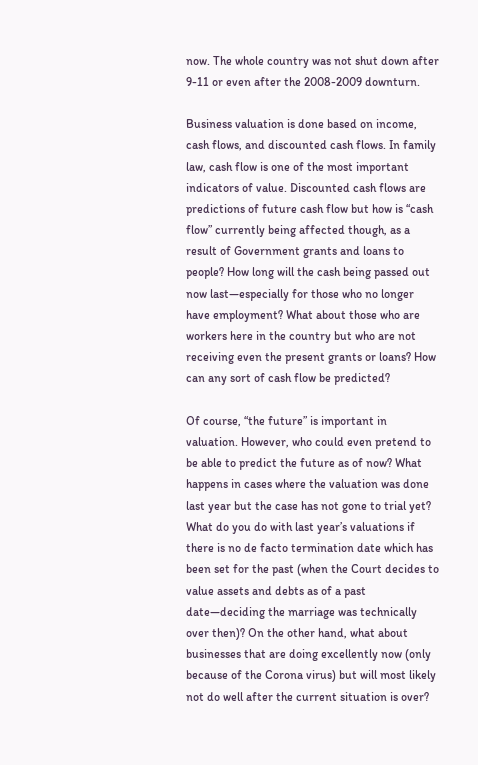now. The whole country was not shut down after 9-11 or even after the 2008-2009 downturn.

Business valuation is done based on income, cash flows, and discounted cash flows. In family law, cash flow is one of the most important indicators of value. Discounted cash flows are predictions of future cash flow but how is “cash flow” currently being affected though, as a result of Government grants and loans to people? How long will the cash being passed out now last—especially for those who no longer have employment? What about those who are workers here in the country but who are not receiving even the present grants or loans? How can any sort of cash flow be predicted?

Of course, “the future” is important in valuation. However, who could even pretend to be able to predict the future as of now? What happens in cases where the valuation was done last year but the case has not gone to trial yet? What do you do with last year’s valuations if there is no de facto termination date which has been set for the past (when the Court decides to value assets and debts as of a past date—deciding the marriage was technically over then)? On the other hand, what about businesses that are doing excellently now (only because of the Corona virus) but will most likely not do well after the current situation is over?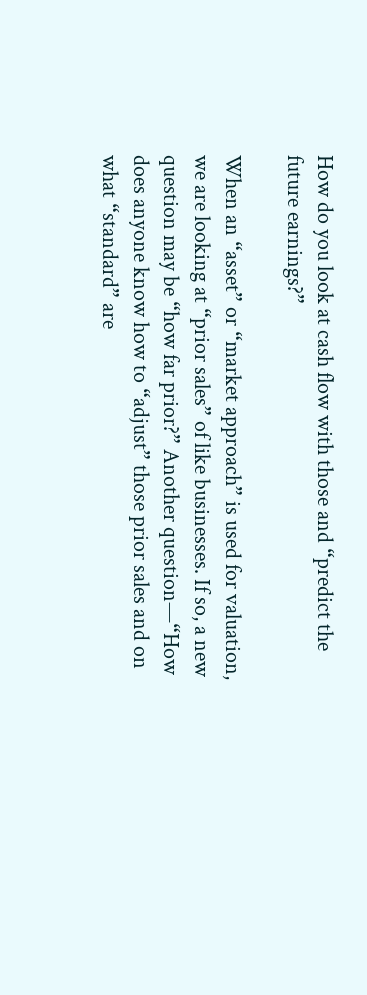How do you look at cash flow with those and “predict the future earnings?”

When an “asset” or “market approach” is used for valuation, we are looking at “prior sales” of like businesses. If so, a new question may be “how far prior?” Another question—“How does anyone know how to “adjust” those prior sales and on what “standard” are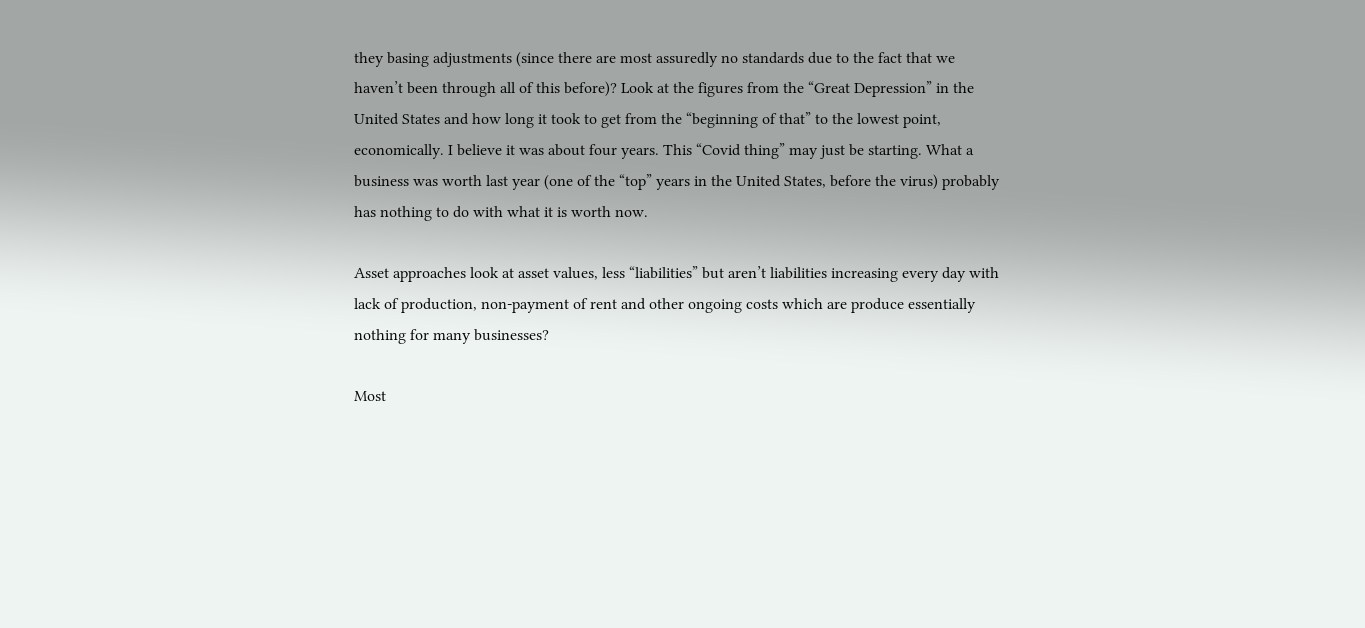they basing adjustments (since there are most assuredly no standards due to the fact that we haven’t been through all of this before)? Look at the figures from the “Great Depression” in the United States and how long it took to get from the “beginning of that” to the lowest point, economically. I believe it was about four years. This “Covid thing” may just be starting. What a business was worth last year (one of the “top” years in the United States, before the virus) probably has nothing to do with what it is worth now.

Asset approaches look at asset values, less “liabilities” but aren’t liabilities increasing every day with lack of production, non-payment of rent and other ongoing costs which are produce essentially nothing for many businesses?

Most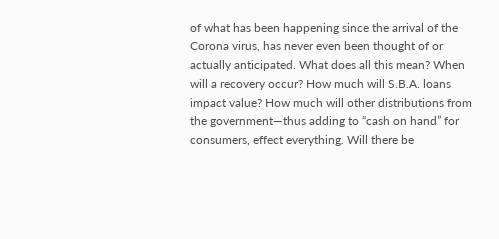of what has been happening since the arrival of the Corona virus, has never even been thought of or actually anticipated. What does all this mean? When will a recovery occur? How much will S.B.A. loans impact value? How much will other distributions from the government—thus adding to “cash on hand” for consumers, effect everything. Will there be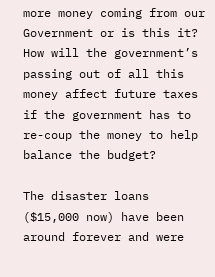more money coming from our Government or is this it? How will the government’s passing out of all this money affect future taxes if the government has to re-coup the money to help balance the budget?

The disaster loans ($15,000 now) have been around forever and were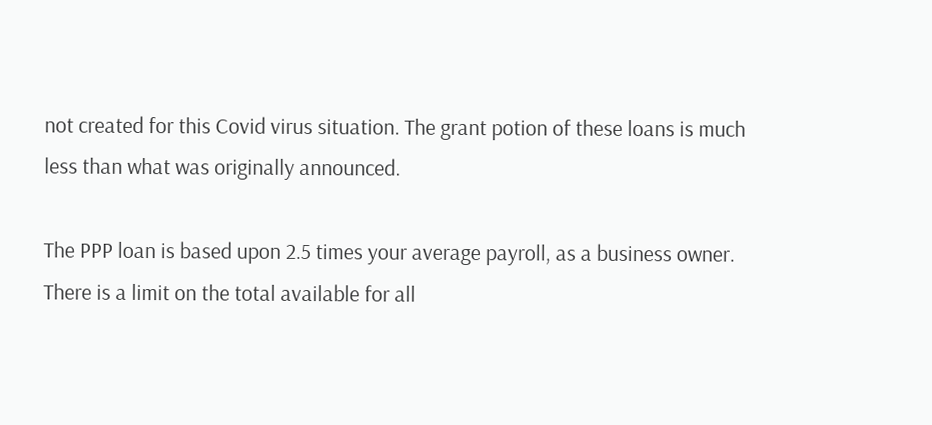not created for this Covid virus situation. The grant potion of these loans is much less than what was originally announced.

The PPP loan is based upon 2.5 times your average payroll, as a business owner. There is a limit on the total available for all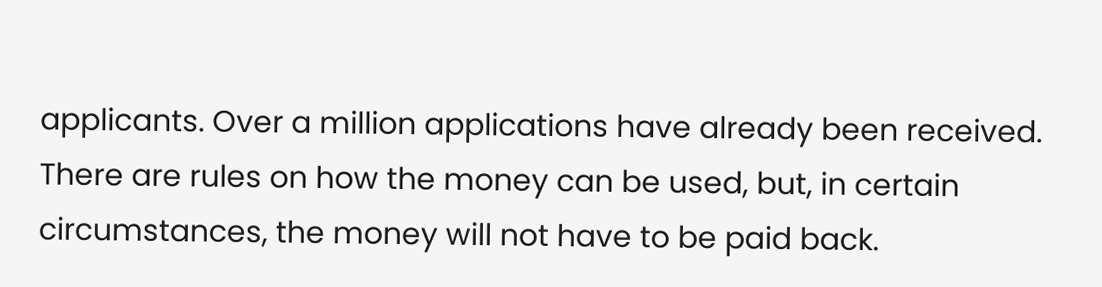applicants. Over a million applications have already been received. There are rules on how the money can be used, but, in certain circumstances, the money will not have to be paid back.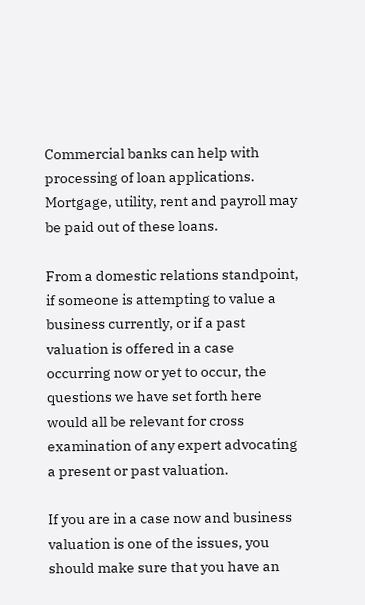Commercial banks can help with processing of loan applications. Mortgage, utility, rent and payroll may be paid out of these loans.

From a domestic relations standpoint, if someone is attempting to value a business currently, or if a past valuation is offered in a case occurring now or yet to occur, the questions we have set forth here would all be relevant for cross examination of any expert advocating a present or past valuation.

If you are in a case now and business valuation is one of the issues, you should make sure that you have an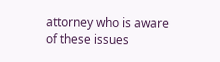attorney who is aware of these issues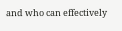and who can effectively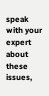speak with your expert about these issues,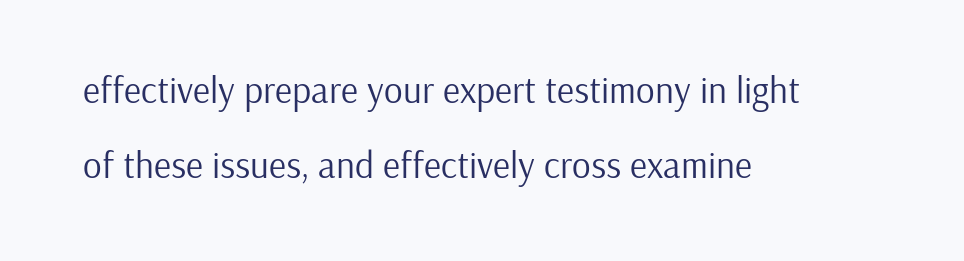effectively prepare your expert testimony in light of these issues, and effectively cross examine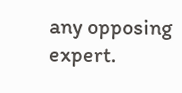any opposing expert.